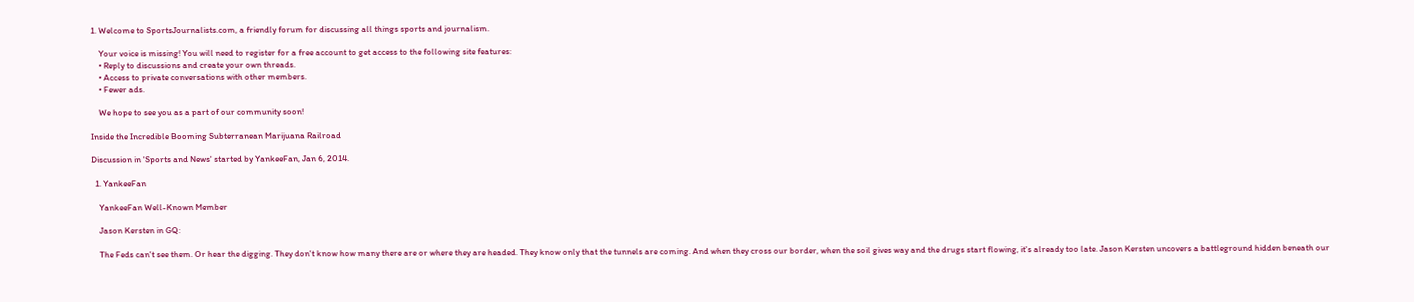1. Welcome to SportsJournalists.com, a friendly forum for discussing all things sports and journalism.

    Your voice is missing! You will need to register for a free account to get access to the following site features:
    • Reply to discussions and create your own threads.
    • Access to private conversations with other members.
    • Fewer ads.

    We hope to see you as a part of our community soon!

Inside the Incredible Booming Subterranean Marijuana Railroad

Discussion in 'Sports and News' started by YankeeFan, Jan 6, 2014.

  1. YankeeFan

    YankeeFan Well-Known Member

    Jason Kersten in GQ:

    The Feds can't see them. Or hear the digging. They don't know how many there are or where they are headed. They know only that the tunnels are coming. And when they cross our border, when the soil gives way and the drugs start flowing, it's already too late. Jason Kersten uncovers a battleground hidden beneath our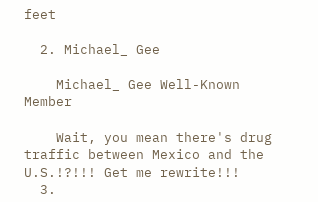feet

  2. Michael_ Gee

    Michael_ Gee Well-Known Member

    Wait, you mean there's drug traffic between Mexico and the U.S.!?!!! Get me rewrite!!!
  3.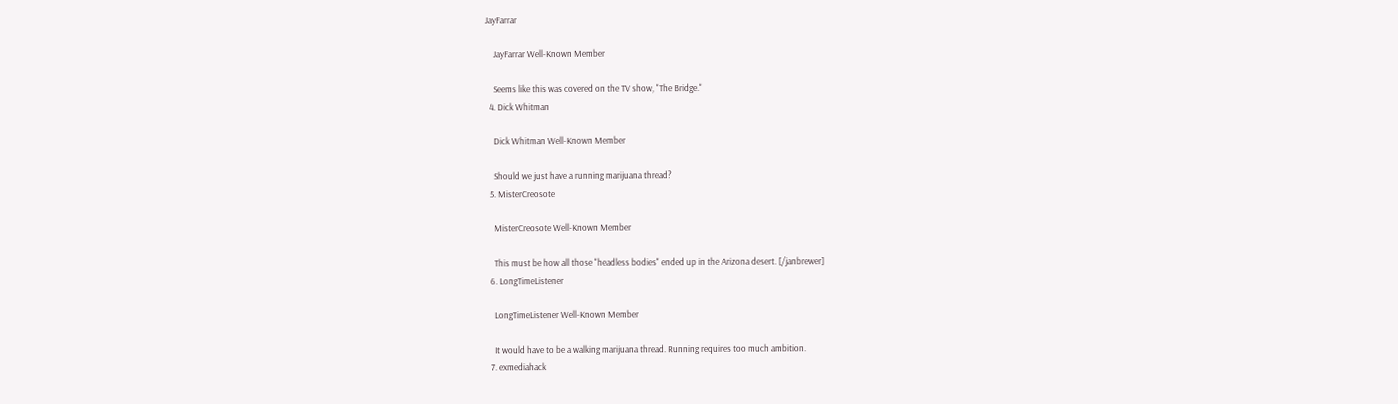JayFarrar

    JayFarrar Well-Known Member

    Seems like this was covered on the TV show, "The Bridge."
  4. Dick Whitman

    Dick Whitman Well-Known Member

    Should we just have a running marijuana thread?
  5. MisterCreosote

    MisterCreosote Well-Known Member

    This must be how all those "headless bodies" ended up in the Arizona desert. [/janbrewer]
  6. LongTimeListener

    LongTimeListener Well-Known Member

    It would have to be a walking marijuana thread. Running requires too much ambition.
  7. exmediahack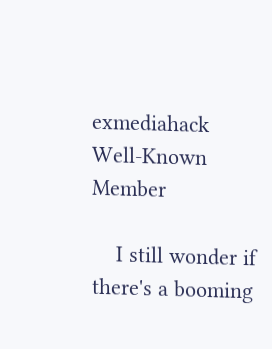exmediahack Well-Known Member

    I still wonder if there's a booming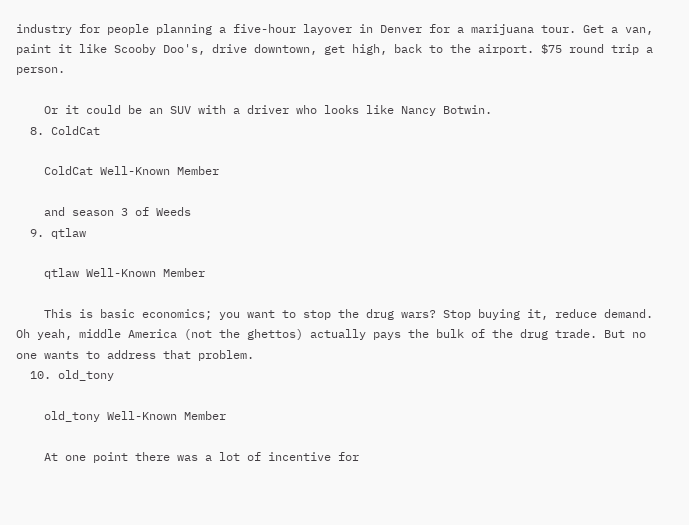industry for people planning a five-hour layover in Denver for a marijuana tour. Get a van, paint it like Scooby Doo's, drive downtown, get high, back to the airport. $75 round trip a person.

    Or it could be an SUV with a driver who looks like Nancy Botwin.
  8. ColdCat

    ColdCat Well-Known Member

    and season 3 of Weeds
  9. qtlaw

    qtlaw Well-Known Member

    This is basic economics; you want to stop the drug wars? Stop buying it, reduce demand. Oh yeah, middle America (not the ghettos) actually pays the bulk of the drug trade. But no one wants to address that problem.
  10. old_tony

    old_tony Well-Known Member

    At one point there was a lot of incentive for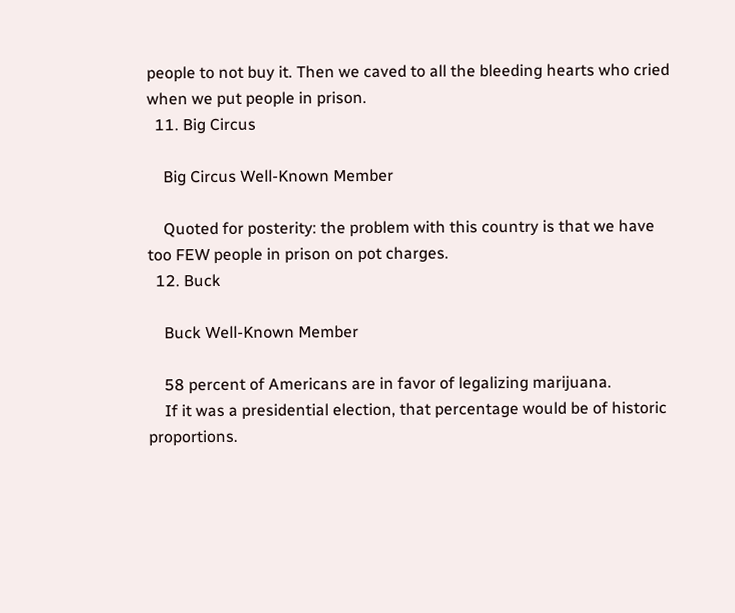people to not buy it. Then we caved to all the bleeding hearts who cried when we put people in prison.
  11. Big Circus

    Big Circus Well-Known Member

    Quoted for posterity: the problem with this country is that we have too FEW people in prison on pot charges.
  12. Buck

    Buck Well-Known Member

    58 percent of Americans are in favor of legalizing marijuana.
    If it was a presidential election, that percentage would be of historic proportions.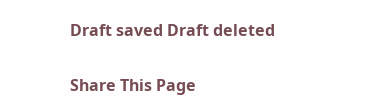Draft saved Draft deleted

Share This Page